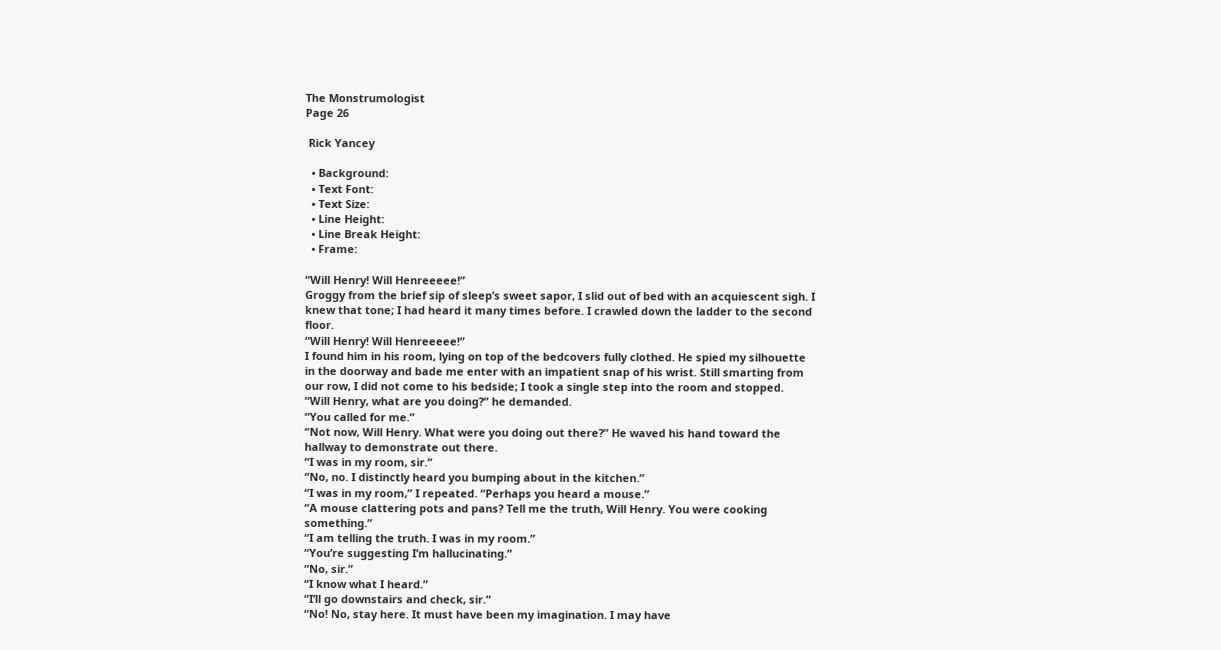The Monstrumologist
Page 26

 Rick Yancey

  • Background:
  • Text Font:
  • Text Size:
  • Line Height:
  • Line Break Height:
  • Frame:

“Will Henry! Will Henreeeee!”
Groggy from the brief sip of sleep’s sweet sapor, I slid out of bed with an acquiescent sigh. I knew that tone; I had heard it many times before. I crawled down the ladder to the second floor.
“Will Henry! Will Henreeeee!”
I found him in his room, lying on top of the bedcovers fully clothed. He spied my silhouette in the doorway and bade me enter with an impatient snap of his wrist. Still smarting from our row, I did not come to his bedside; I took a single step into the room and stopped.
“Will Henry, what are you doing?” he demanded.
“You called for me.”
“Not now, Will Henry. What were you doing out there?” He waved his hand toward the hallway to demonstrate out there.
“I was in my room, sir.”
“No, no. I distinctly heard you bumping about in the kitchen.”
“I was in my room,” I repeated. “Perhaps you heard a mouse.”
“A mouse clattering pots and pans? Tell me the truth, Will Henry. You were cooking something.”
“I am telling the truth. I was in my room.”
“You’re suggesting I’m hallucinating.”
“No, sir.”
“I know what I heard.”
“I’ll go downstairs and check, sir.”
“No! No, stay here. It must have been my imagination. I may have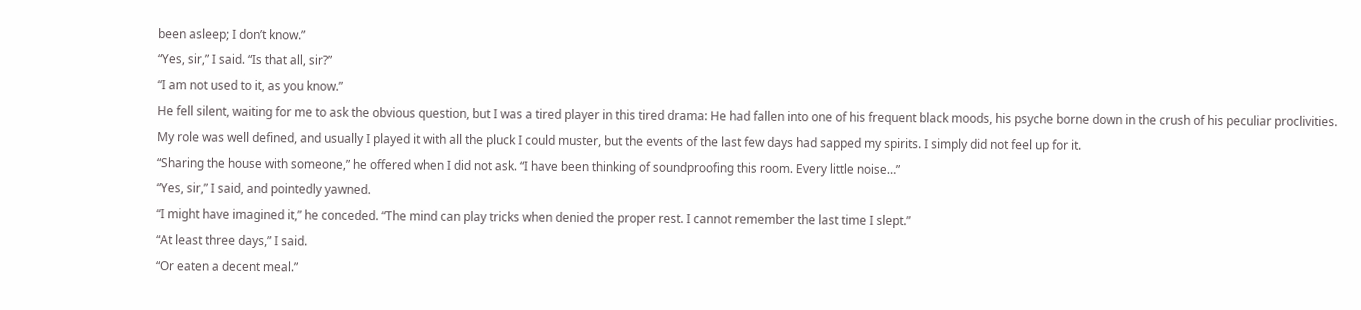been asleep; I don’t know.”
“Yes, sir,” I said. “Is that all, sir?”
“I am not used to it, as you know.”
He fell silent, waiting for me to ask the obvious question, but I was a tired player in this tired drama: He had fallen into one of his frequent black moods, his psyche borne down in the crush of his peculiar proclivities. My role was well defined, and usually I played it with all the pluck I could muster, but the events of the last few days had sapped my spirits. I simply did not feel up for it.
“Sharing the house with someone,” he offered when I did not ask. “I have been thinking of soundproofing this room. Every little noise…”
“Yes, sir,” I said, and pointedly yawned.
“I might have imagined it,” he conceded. “The mind can play tricks when denied the proper rest. I cannot remember the last time I slept.”
“At least three days,” I said.
“Or eaten a decent meal.”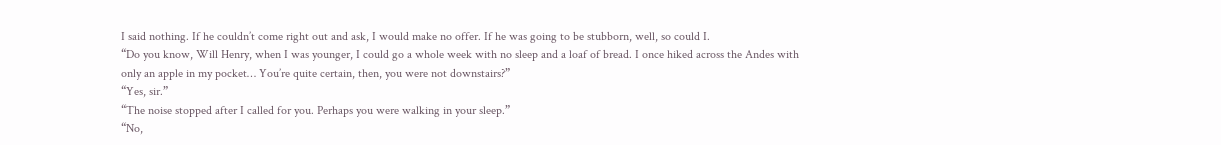I said nothing. If he couldn’t come right out and ask, I would make no offer. If he was going to be stubborn, well, so could I.
“Do you know, Will Henry, when I was younger, I could go a whole week with no sleep and a loaf of bread. I once hiked across the Andes with only an apple in my pocket… You’re quite certain, then, you were not downstairs?”
“Yes, sir.”
“The noise stopped after I called for you. Perhaps you were walking in your sleep.”
“No,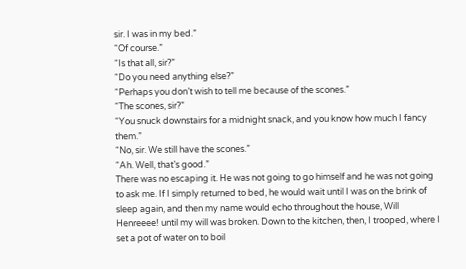sir. I was in my bed.”
“Of course.”
“Is that all, sir?”
“Do you need anything else?”
“Perhaps you don’t wish to tell me because of the scones.”
“The scones, sir?”
“You snuck downstairs for a midnight snack, and you know how much I fancy them.”
“No, sir. We still have the scones.”
“Ah. Well, that’s good.”
There was no escaping it. He was not going to go himself and he was not going to ask me. If I simply returned to bed, he would wait until I was on the brink of sleep again, and then my name would echo throughout the house, Will Henreeee! until my will was broken. Down to the kitchen, then, I trooped, where I set a pot of water on to boil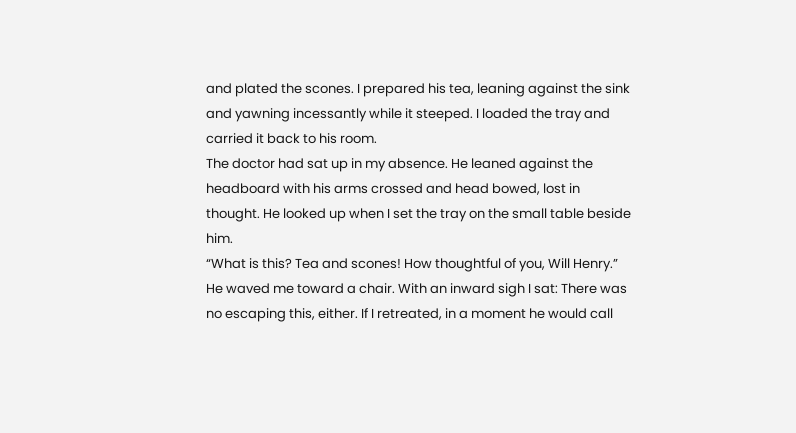and plated the scones. I prepared his tea, leaning against the sink and yawning incessantly while it steeped. I loaded the tray and carried it back to his room.
The doctor had sat up in my absence. He leaned against the headboard with his arms crossed and head bowed, lost in thought. He looked up when I set the tray on the small table beside him.
“What is this? Tea and scones! How thoughtful of you, Will Henry.”
He waved me toward a chair. With an inward sigh I sat: There was no escaping this, either. If I retreated, in a moment he would call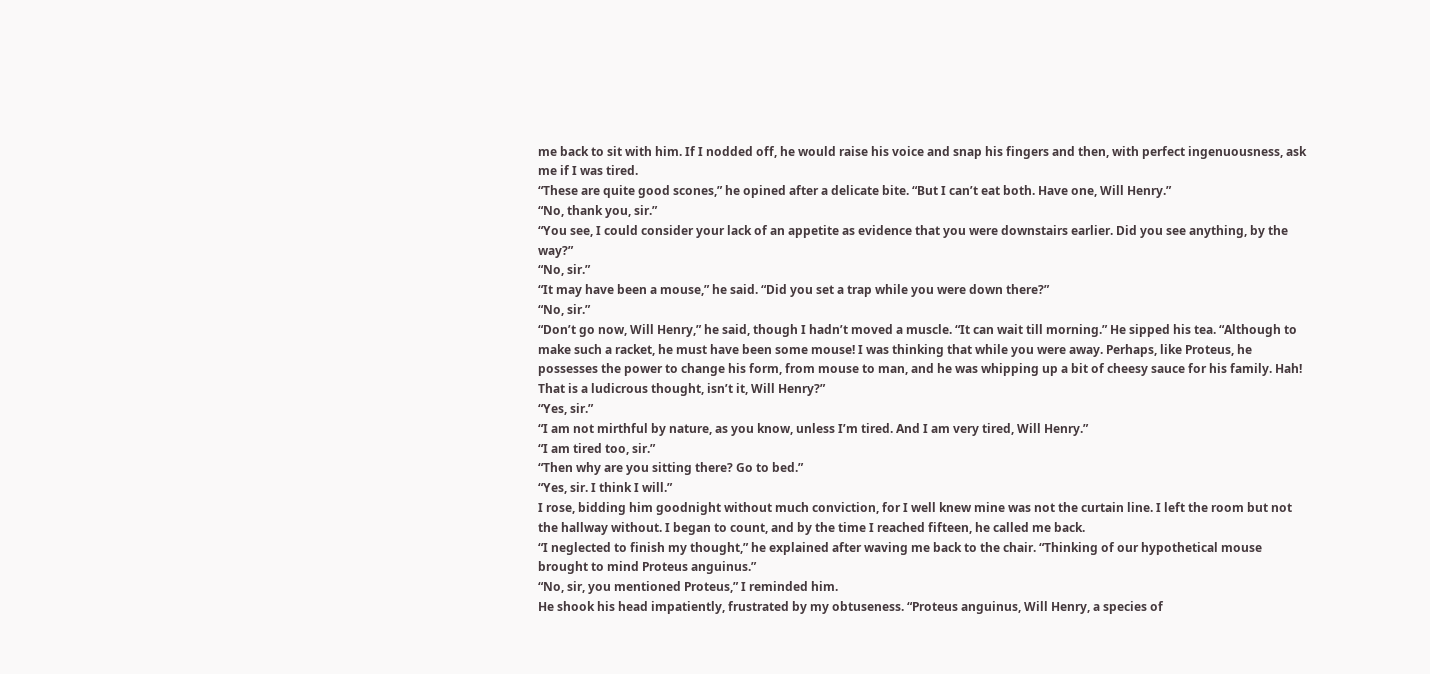me back to sit with him. If I nodded off, he would raise his voice and snap his fingers and then, with perfect ingenuousness, ask me if I was tired.
“These are quite good scones,” he opined after a delicate bite. “But I can’t eat both. Have one, Will Henry.”
“No, thank you, sir.”
“You see, I could consider your lack of an appetite as evidence that you were downstairs earlier. Did you see anything, by the way?”
“No, sir.”
“It may have been a mouse,” he said. “Did you set a trap while you were down there?”
“No, sir.”
“Don’t go now, Will Henry,” he said, though I hadn’t moved a muscle. “It can wait till morning.” He sipped his tea. “Although to make such a racket, he must have been some mouse! I was thinking that while you were away. Perhaps, like Proteus, he possesses the power to change his form, from mouse to man, and he was whipping up a bit of cheesy sauce for his family. Hah! That is a ludicrous thought, isn’t it, Will Henry?”
“Yes, sir.”
“I am not mirthful by nature, as you know, unless I’m tired. And I am very tired, Will Henry.”
“I am tired too, sir.”
“Then why are you sitting there? Go to bed.”
“Yes, sir. I think I will.”
I rose, bidding him goodnight without much conviction, for I well knew mine was not the curtain line. I left the room but not the hallway without. I began to count, and by the time I reached fifteen, he called me back.
“I neglected to finish my thought,” he explained after waving me back to the chair. “Thinking of our hypothetical mouse brought to mind Proteus anguinus.”
“No, sir, you mentioned Proteus,” I reminded him.
He shook his head impatiently, frustrated by my obtuseness. “Proteus anguinus, Will Henry, a species of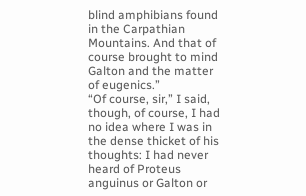blind amphibians found in the Carpathian Mountains. And that of course brought to mind Galton and the matter of eugenics.”
“Of course, sir,” I said, though, of course, I had no idea where I was in the dense thicket of his thoughts: I had never heard of Proteus anguinus or Galton or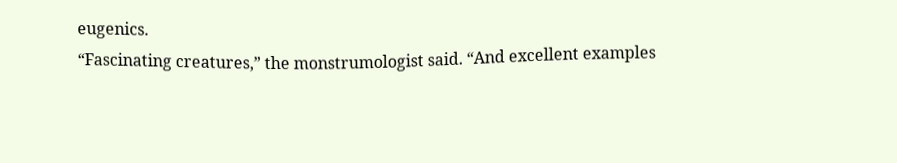eugenics.
“Fascinating creatures,” the monstrumologist said. “And excellent examples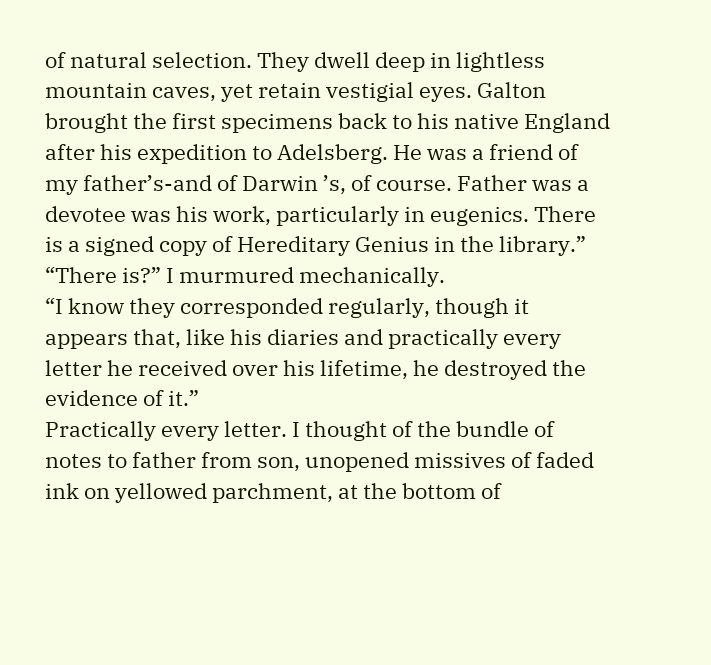of natural selection. They dwell deep in lightless mountain caves, yet retain vestigial eyes. Galton brought the first specimens back to his native England after his expedition to Adelsberg. He was a friend of my father’s-and of Darwin ’s, of course. Father was a devotee was his work, particularly in eugenics. There is a signed copy of Hereditary Genius in the library.”
“There is?” I murmured mechanically.
“I know they corresponded regularly, though it appears that, like his diaries and practically every letter he received over his lifetime, he destroyed the evidence of it.”
Practically every letter. I thought of the bundle of notes to father from son, unopened missives of faded ink on yellowed parchment, at the bottom of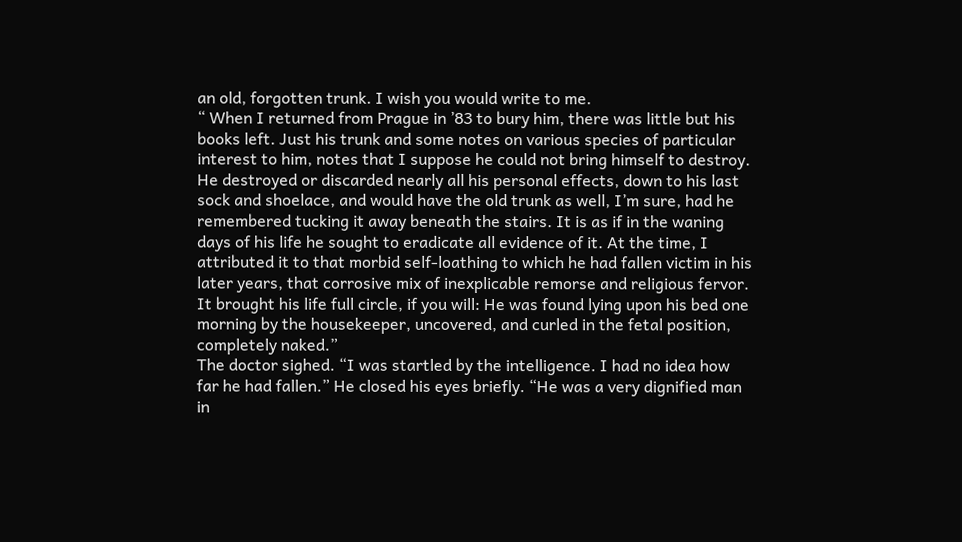an old, forgotten trunk. I wish you would write to me.
“ When I returned from Prague in ’83 to bury him, there was little but his books left. Just his trunk and some notes on various species of particular interest to him, notes that I suppose he could not bring himself to destroy. He destroyed or discarded nearly all his personal effects, down to his last sock and shoelace, and would have the old trunk as well, I’m sure, had he remembered tucking it away beneath the stairs. It is as if in the waning days of his life he sought to eradicate all evidence of it. At the time, I attributed it to that morbid self-loathing to which he had fallen victim in his later years, that corrosive mix of inexplicable remorse and religious fervor. It brought his life full circle, if you will: He was found lying upon his bed one morning by the housekeeper, uncovered, and curled in the fetal position, completely naked.”
The doctor sighed. “I was startled by the intelligence. I had no idea how far he had fallen.” He closed his eyes briefly. “He was a very dignified man in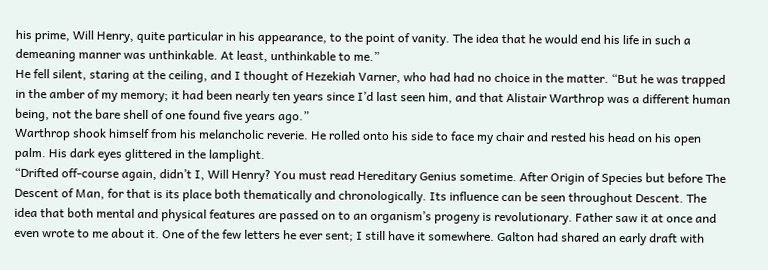his prime, Will Henry, quite particular in his appearance, to the point of vanity. The idea that he would end his life in such a demeaning manner was unthinkable. At least, unthinkable to me.”
He fell silent, staring at the ceiling, and I thought of Hezekiah Varner, who had had no choice in the matter. “But he was trapped in the amber of my memory; it had been nearly ten years since I’d last seen him, and that Alistair Warthrop was a different human being, not the bare shell of one found five years ago.”
Warthrop shook himself from his melancholic reverie. He rolled onto his side to face my chair and rested his head on his open palm. His dark eyes glittered in the lamplight.
“Drifted off-course again, didn’t I, Will Henry? You must read Hereditary Genius sometime. After Origin of Species but before The Descent of Man, for that is its place both thematically and chronologically. Its influence can be seen throughout Descent. The idea that both mental and physical features are passed on to an organism’s progeny is revolutionary. Father saw it at once and even wrote to me about it. One of the few letters he ever sent; I still have it somewhere. Galton had shared an early draft with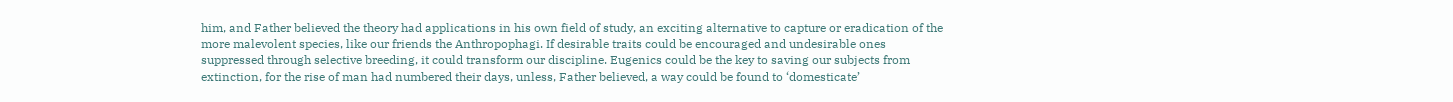him, and Father believed the theory had applications in his own field of study, an exciting alternative to capture or eradication of the more malevolent species, like our friends the Anthropophagi. If desirable traits could be encouraged and undesirable ones suppressed through selective breeding, it could transform our discipline. Eugenics could be the key to saving our subjects from extinction, for the rise of man had numbered their days, unless, Father believed, a way could be found to ‘domesticate’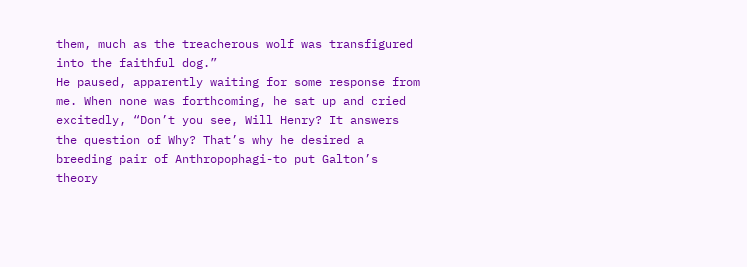them, much as the treacherous wolf was transfigured into the faithful dog.”
He paused, apparently waiting for some response from me. When none was forthcoming, he sat up and cried excitedly, “Don’t you see, Will Henry? It answers the question of Why? That’s why he desired a breeding pair of Anthropophagi-to put Galton’s theory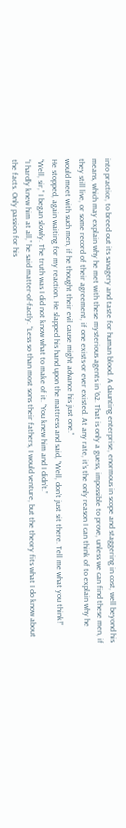into practice, to breed out its savagery and taste for human blood. A daunting enterprise, enormous in scope and staggering in cost, well beyond his means, which may explain why he met with these mysterious agents in ’62. That is only a guess, impossible to prove, unless we can find these men, if they still live, or some record of their agreement, if one exists-or ever existed. At any rate, it’s the only reason I can think of to explain why he would meet with such men, if he thought their evil cause might advance his just one.”
He stopped, again waiting for my reaction. He slapped his hand upon the mattress and said, “Well, don’t just sit there. Tell me what you think!”
“Well, sir,” I began slowly. The truth was I did not know what to make of it. “You knew him and I didn’t.”
“I hardly knew him at all,” he said matter-of-factly. “Less so than most sons their fathers, I would venture, but the theory fits what I do know about the facts. Only passion for his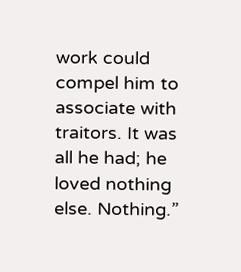work could compel him to associate with traitors. It was all he had; he loved nothing else. Nothing.”